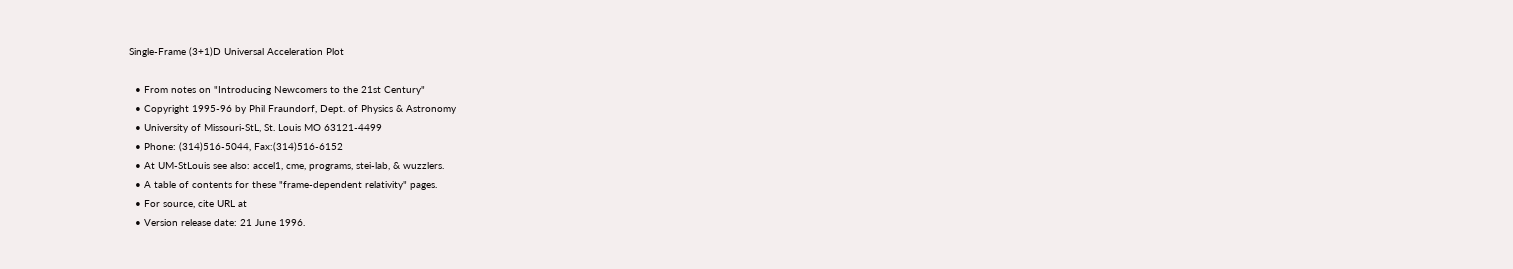Single-Frame (3+1)D Universal Acceleration Plot

  • From notes on "Introducing Newcomers to the 21st Century"
  • Copyright 1995-96 by Phil Fraundorf, Dept. of Physics & Astronomy
  • University of Missouri-StL, St. Louis MO 63121-4499
  • Phone: (314)516-5044, Fax:(314)516-6152
  • At UM-StLouis see also: accel1, cme, programs, stei-lab, & wuzzlers.
  • A table of contents for these "frame-dependent relativity" pages.
  • For source, cite URL at
  • Version release date: 21 June 1996.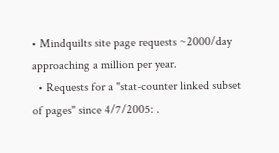• Mindquilts site page requests ~2000/day approaching a million per year.
  • Requests for a "stat-counter linked subset of pages" since 4/7/2005: .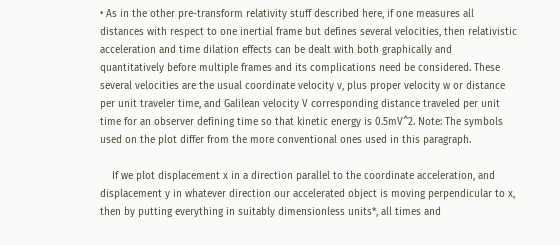• As in the other pre-transform relativity stuff described here, if one measures all distances with respect to one inertial frame but defines several velocities, then relativistic acceleration and time dilation effects can be dealt with both graphically and quantitatively before multiple frames and its complications need be considered. These several velocities are the usual coordinate velocity v, plus proper velocity w or distance per unit traveler time, and Galilean velocity V corresponding distance traveled per unit time for an observer defining time so that kinetic energy is 0.5mV^2. Note: The symbols used on the plot differ from the more conventional ones used in this paragraph.

    If we plot displacement x in a direction parallel to the coordinate acceleration, and displacement y in whatever direction our accelerated object is moving perpendicular to x, then by putting everything in suitably dimensionless units*, all times and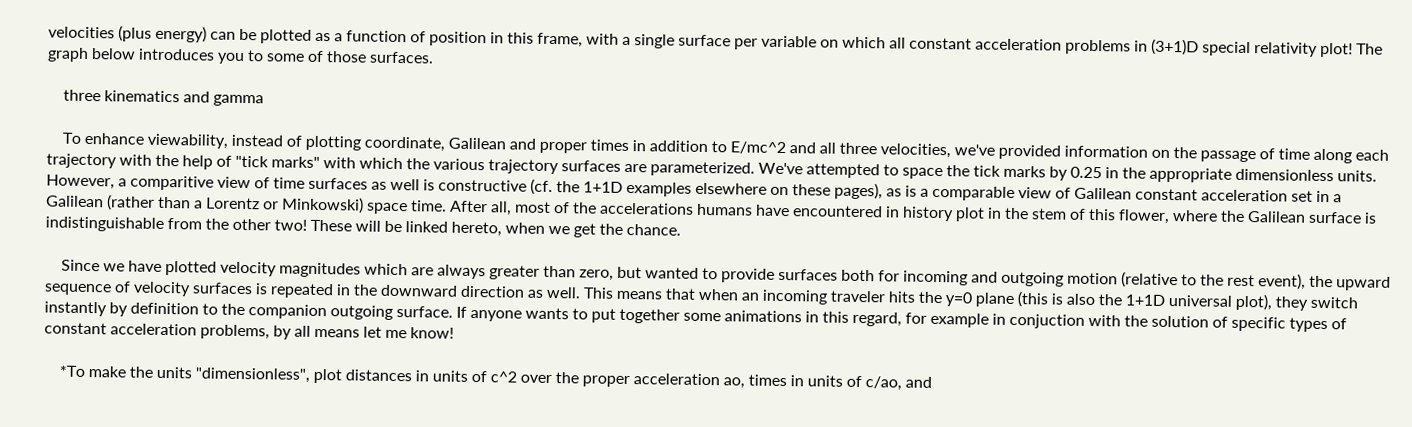velocities (plus energy) can be plotted as a function of position in this frame, with a single surface per variable on which all constant acceleration problems in (3+1)D special relativity plot! The graph below introduces you to some of those surfaces.

    three kinematics and gamma

    To enhance viewability, instead of plotting coordinate, Galilean and proper times in addition to E/mc^2 and all three velocities, we've provided information on the passage of time along each trajectory with the help of "tick marks" with which the various trajectory surfaces are parameterized. We've attempted to space the tick marks by 0.25 in the appropriate dimensionless units. However, a comparitive view of time surfaces as well is constructive (cf. the 1+1D examples elsewhere on these pages), as is a comparable view of Galilean constant acceleration set in a Galilean (rather than a Lorentz or Minkowski) space time. After all, most of the accelerations humans have encountered in history plot in the stem of this flower, where the Galilean surface is indistinguishable from the other two! These will be linked hereto, when we get the chance.

    Since we have plotted velocity magnitudes which are always greater than zero, but wanted to provide surfaces both for incoming and outgoing motion (relative to the rest event), the upward sequence of velocity surfaces is repeated in the downward direction as well. This means that when an incoming traveler hits the y=0 plane (this is also the 1+1D universal plot), they switch instantly by definition to the companion outgoing surface. If anyone wants to put together some animations in this regard, for example in conjuction with the solution of specific types of constant acceleration problems, by all means let me know!

    *To make the units "dimensionless", plot distances in units of c^2 over the proper acceleration ao, times in units of c/ao, and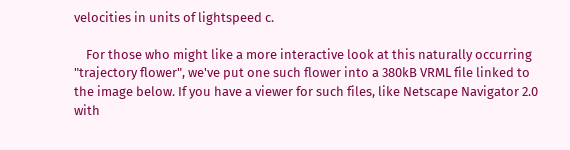velocities in units of lightspeed c.

    For those who might like a more interactive look at this naturally occurring "trajectory flower", we've put one such flower into a 380kB VRML file linked to the image below. If you have a viewer for such files, like Netscape Navigator 2.0 with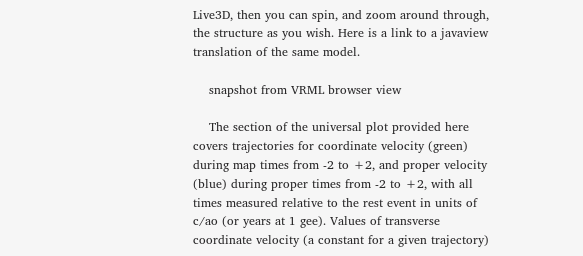Live3D, then you can spin, and zoom around through, the structure as you wish. Here is a link to a javaview translation of the same model.

    snapshot from VRML browser view

    The section of the universal plot provided here covers trajectories for coordinate velocity (green) during map times from -2 to +2, and proper velocity (blue) during proper times from -2 to +2, with all times measured relative to the rest event in units of c/ao (or years at 1 gee). Values of transverse coordinate velocity (a constant for a given trajectory)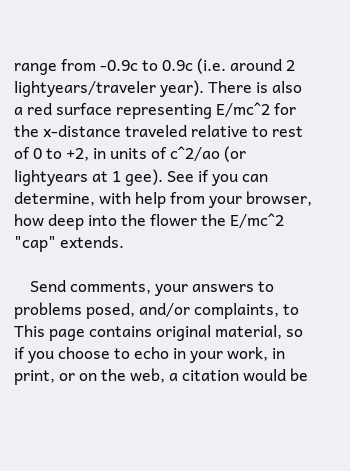range from -0.9c to 0.9c (i.e. around 2 lightyears/traveler year). There is also a red surface representing E/mc^2 for the x-distance traveled relative to rest of 0 to +2, in units of c^2/ao (or lightyears at 1 gee). See if you can determine, with help from your browser, how deep into the flower the E/mc^2 "cap" extends.

    Send comments, your answers to problems posed, and/or complaints, to This page contains original material, so if you choose to echo in your work, in print, or on the web, a citation would be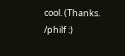cool. (Thanks. /philf :)